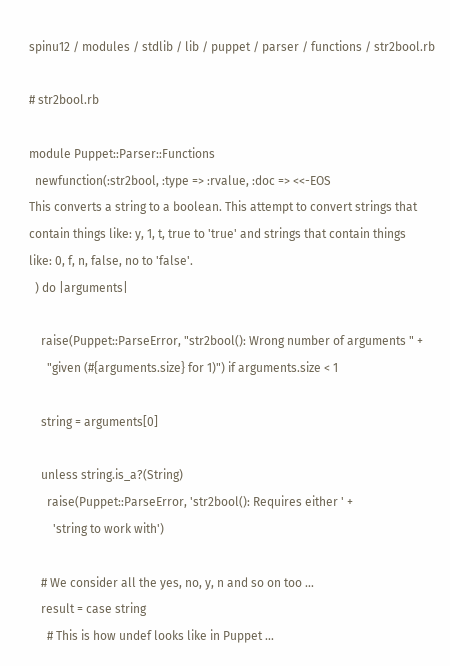spinu12 / modules / stdlib / lib / puppet / parser / functions / str2bool.rb

# str2bool.rb

module Puppet::Parser::Functions
  newfunction(:str2bool, :type => :rvalue, :doc => <<-EOS
This converts a string to a boolean. This attempt to convert strings that
contain things like: y, 1, t, true to 'true' and strings that contain things
like: 0, f, n, false, no to 'false'.
  ) do |arguments|

    raise(Puppet::ParseError, "str2bool(): Wrong number of arguments " +
      "given (#{arguments.size} for 1)") if arguments.size < 1

    string = arguments[0]

    unless string.is_a?(String)
      raise(Puppet::ParseError, 'str2bool(): Requires either ' +
        'string to work with')

    # We consider all the yes, no, y, n and so on too ...
    result = case string
      # This is how undef looks like in Puppet ...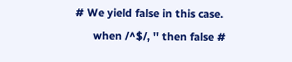# We yield false in this case.
      when /^$/, '' then false #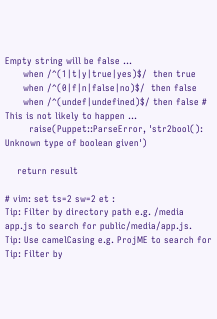Empty string will be false ...
      when /^(1|t|y|true|yes)$/  then true
      when /^(0|f|n|false|no)$/  then false
      when /^(undef|undefined)$/ then false # This is not likely to happen ...
        raise(Puppet::ParseError, 'str2bool(): Unknown type of boolean given')

    return result

# vim: set ts=2 sw=2 et :
Tip: Filter by directory path e.g. /media app.js to search for public/media/app.js.
Tip: Use camelCasing e.g. ProjME to search for
Tip: Filter by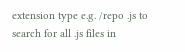extension type e.g. /repo .js to search for all .js files in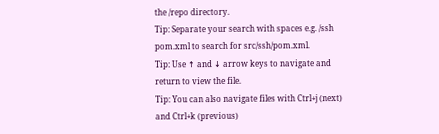the /repo directory.
Tip: Separate your search with spaces e.g. /ssh pom.xml to search for src/ssh/pom.xml.
Tip: Use ↑ and ↓ arrow keys to navigate and return to view the file.
Tip: You can also navigate files with Ctrl+j (next) and Ctrl+k (previous)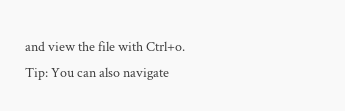and view the file with Ctrl+o.
Tip: You can also navigate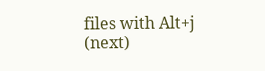files with Alt+j (next)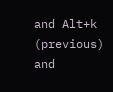and Alt+k (previous) and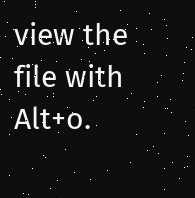view the file with Alt+o.